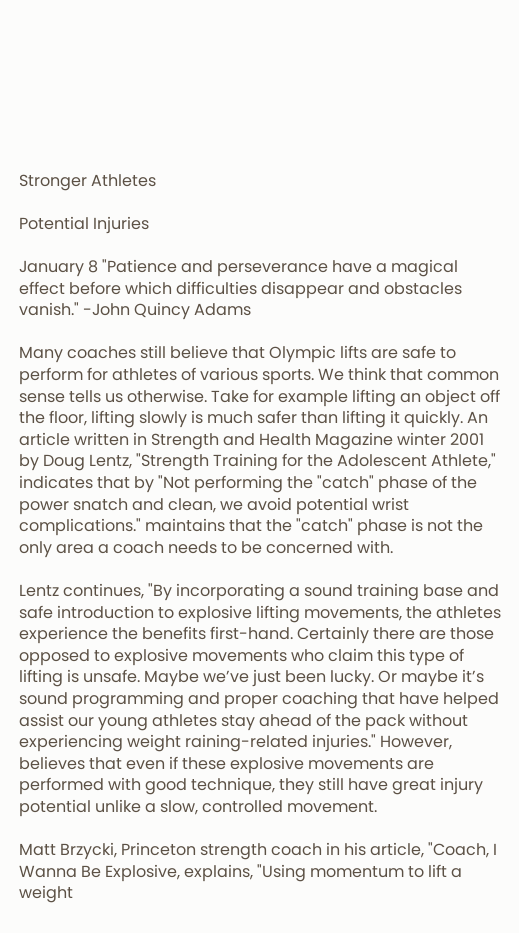Stronger Athletes

Potential Injuries

January 8 "Patience and perseverance have a magical effect before which difficulties disappear and obstacles vanish." -John Quincy Adams

Many coaches still believe that Olympic lifts are safe to perform for athletes of various sports. We think that common sense tells us otherwise. Take for example lifting an object off the floor, lifting slowly is much safer than lifting it quickly. An article written in Strength and Health Magazine winter 2001 by Doug Lentz, "Strength Training for the Adolescent Athlete," indicates that by "Not performing the "catch" phase of the power snatch and clean, we avoid potential wrist complications." maintains that the "catch" phase is not the only area a coach needs to be concerned with.

Lentz continues, "By incorporating a sound training base and safe introduction to explosive lifting movements, the athletes experience the benefits first-hand. Certainly there are those opposed to explosive movements who claim this type of lifting is unsafe. Maybe we’ve just been lucky. Or maybe it’s sound programming and proper coaching that have helped assist our young athletes stay ahead of the pack without experiencing weight raining-related injuries." However, believes that even if these explosive movements are performed with good technique, they still have great injury potential unlike a slow, controlled movement.

Matt Brzycki, Princeton strength coach in his article, "Coach, I Wanna Be Explosive, explains, "Using momentum to lift a weight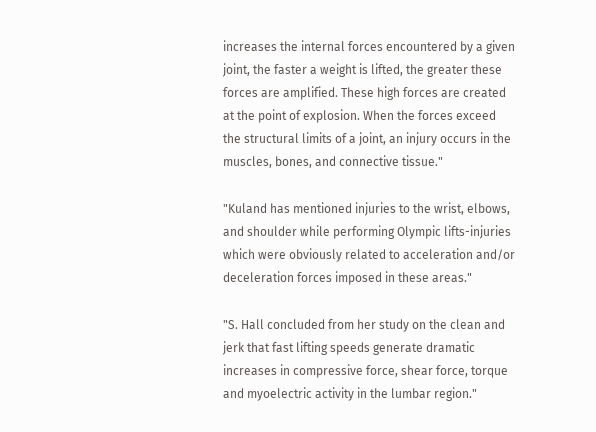increases the internal forces encountered by a given joint, the faster a weight is lifted, the greater these forces are amplified. These high forces are created at the point of explosion. When the forces exceed the structural limits of a joint, an injury occurs in the muscles, bones, and connective tissue."

"Kuland has mentioned injuries to the wrist, elbows, and shoulder while performing Olympic lifts-injuries which were obviously related to acceleration and/or deceleration forces imposed in these areas."

"S. Hall concluded from her study on the clean and jerk that fast lifting speeds generate dramatic increases in compressive force, shear force, torque and myoelectric activity in the lumbar region."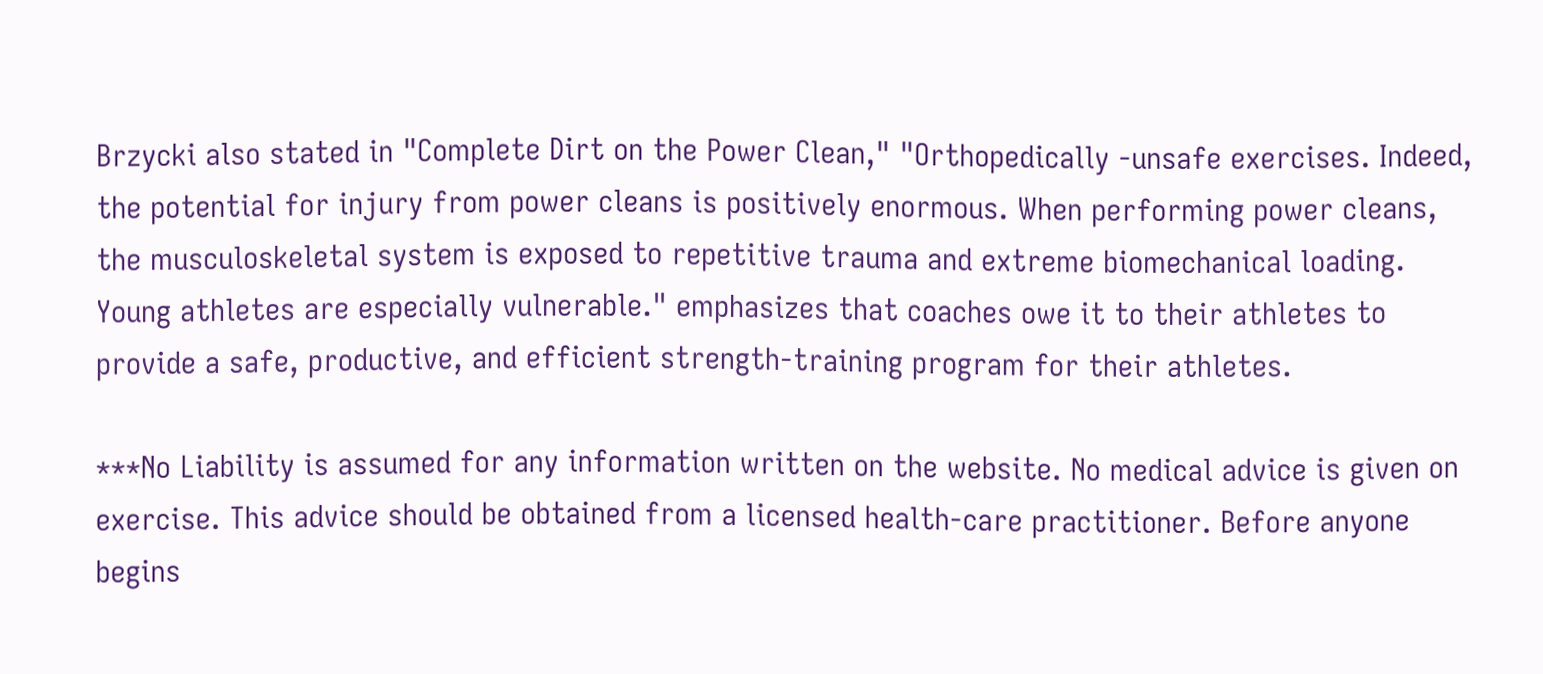Brzycki also stated in "Complete Dirt on the Power Clean," "Orthopedically -unsafe exercises. Indeed, the potential for injury from power cleans is positively enormous. When performing power cleans, the musculoskeletal system is exposed to repetitive trauma and extreme biomechanical loading. Young athletes are especially vulnerable." emphasizes that coaches owe it to their athletes to provide a safe, productive, and efficient strength-training program for their athletes.

***No Liability is assumed for any information written on the website. No medical advice is given on exercise. This advice should be obtained from a licensed health-care practitioner. Before anyone begins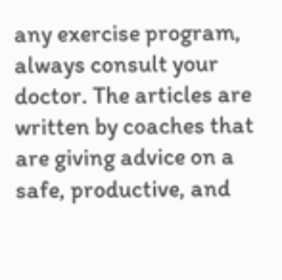any exercise program, always consult your doctor. The articles are written by coaches that are giving advice on a safe, productive, and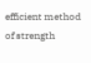efficient method of strength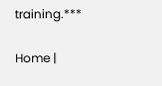training.***

Home |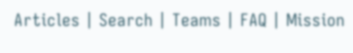Articles | Search | Teams | FAQ | Mission